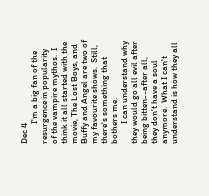Dec 4
          I'm a big fan of the resurgence in popularity of the vampire mythos.  I think it all started with the movie, The Lost Boys, and Buffy and Angel are two of my favourite shows.  Still, there's something that bothers me.
          I can understand why they would go all evil after being bitten--after all, they don't have a soul anymore.  What I can't understand is how they all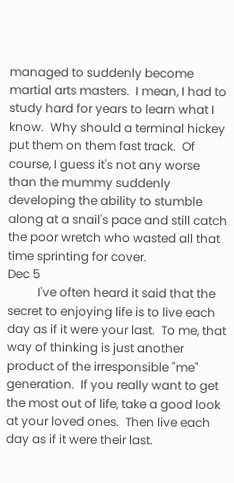managed to suddenly become martial arts masters.  I mean, I had to study hard for years to learn what I know.  Why should a terminal hickey put them on them fast track.  Of course, I guess it's not any worse than the mummy suddenly developing the ability to stumble along at a snail's pace and still catch the poor wretch who wasted all that time sprinting for cover.
Dec 5
          I've often heard it said that the secret to enjoying life is to live each day as if it were your last.  To me, that way of thinking is just another product of the irresponsible "me" generation.  If you really want to get the most out of life, take a good look at your loved ones.  Then live each day as if it were their last.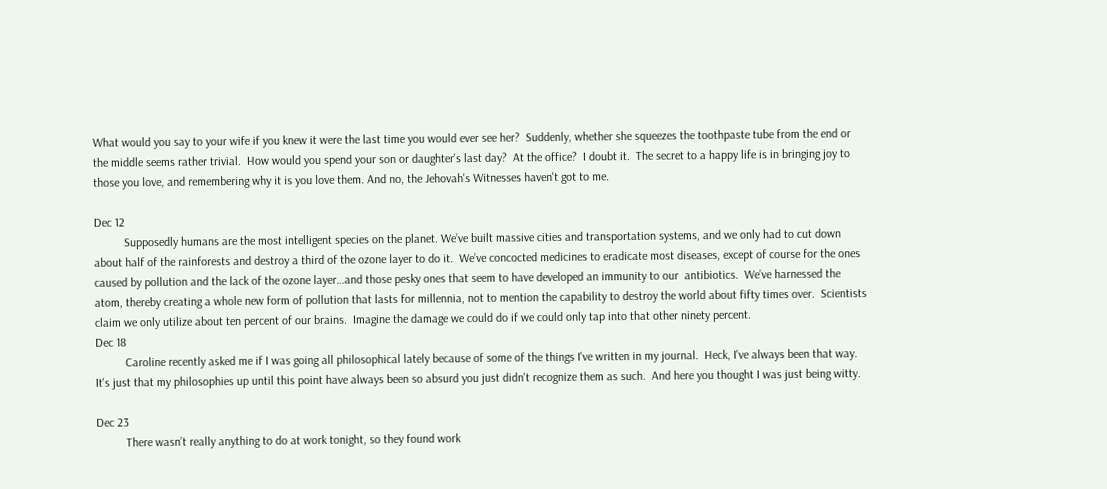What would you say to your wife if you knew it were the last time you would ever see her?  Suddenly, whether she squeezes the toothpaste tube from the end or the middle seems rather trivial.  How would you spend your son or daughter's last day?  At the office?  I doubt it.  The secret to a happy life is in bringing joy to those you love, and remembering why it is you love them. And no, the Jehovah's Witnesses haven't got to me.

Dec 12
          Supposedly humans are the most intelligent species on the planet. We’ve built massive cities and transportation systems, and we only had to cut down about half of the rainforests and destroy a third of the ozone layer to do it.  We’ve concocted medicines to eradicate most diseases, except of course for the ones caused by pollution and the lack of the ozone layer…and those pesky ones that seem to have developed an immunity to our  antibiotics.  We’ve harnessed the atom, thereby creating a whole new form of pollution that lasts for millennia, not to mention the capability to destroy the world about fifty times over.  Scientists claim we only utilize about ten percent of our brains.  Imagine the damage we could do if we could only tap into that other ninety percent.
Dec 18
          Caroline recently asked me if I was going all philosophical lately because of some of the things I've written in my journal.  Heck, I've always been that way.  It's just that my philosophies up until this point have always been so absurd you just didn't recognize them as such.  And here you thought I was just being witty.

Dec 23
          There wasn’t really anything to do at work tonight, so they found work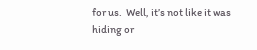for us.  Well, it’s not like it was hiding or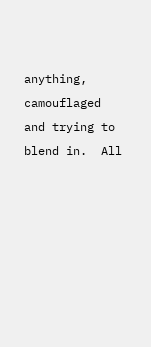anything, camouflaged and trying to blend in.  All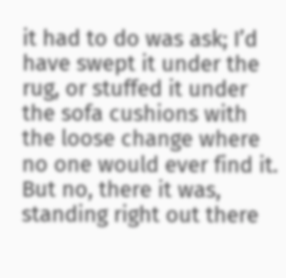it had to do was ask; I’d have swept it under the rug, or stuffed it under the sofa cushions with the loose change where no one would ever find it.  But no, there it was, standing right out there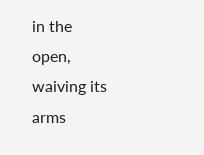in the open, waiving its arms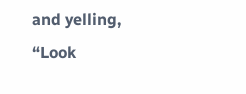and yelling, “Look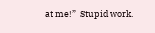at me!”  Stupid work.